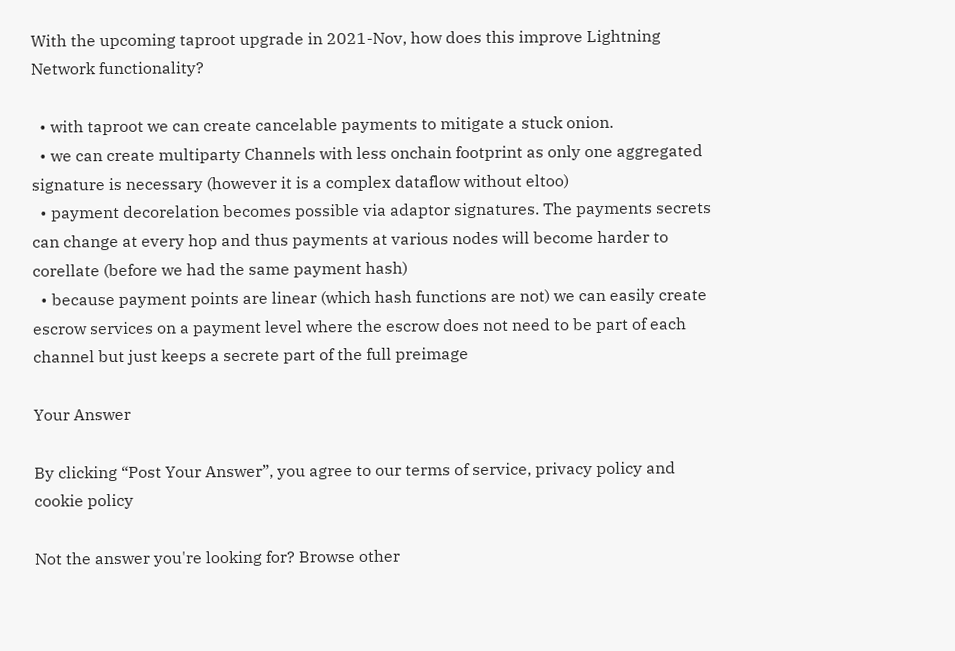With the upcoming taproot upgrade in 2021-Nov, how does this improve Lightning Network functionality?

  • with taproot we can create cancelable payments to mitigate a stuck onion.
  • we can create multiparty Channels with less onchain footprint as only one aggregated signature is necessary (however it is a complex dataflow without eltoo)
  • payment decorelation becomes possible via adaptor signatures. The payments secrets can change at every hop and thus payments at various nodes will become harder to corellate (before we had the same payment hash)
  • because payment points are linear (which hash functions are not) we can easily create escrow services on a payment level where the escrow does not need to be part of each channel but just keeps a secrete part of the full preimage

Your Answer

By clicking “Post Your Answer”, you agree to our terms of service, privacy policy and cookie policy

Not the answer you're looking for? Browse other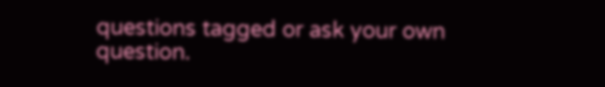questions tagged or ask your own question.